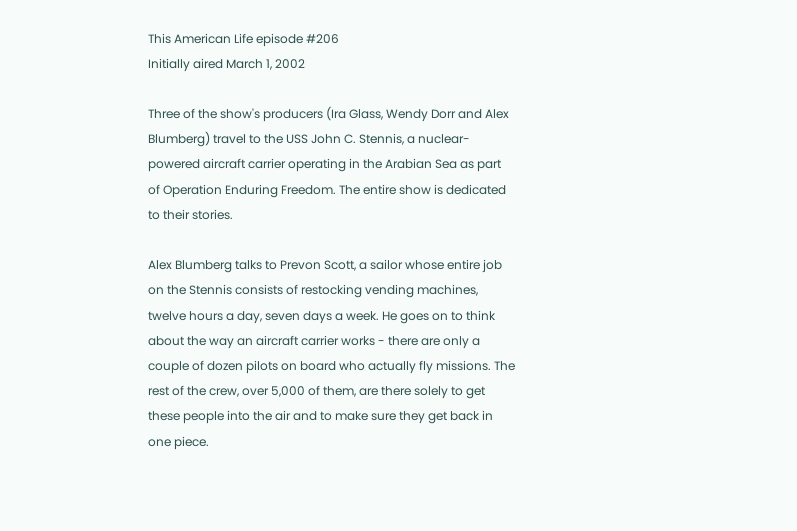This American Life episode #206
Initially aired March 1, 2002

Three of the show's producers (Ira Glass, Wendy Dorr and Alex Blumberg) travel to the USS John C. Stennis, a nuclear-powered aircraft carrier operating in the Arabian Sea as part of Operation Enduring Freedom. The entire show is dedicated to their stories.

Alex Blumberg talks to Prevon Scott, a sailor whose entire job on the Stennis consists of restocking vending machines, twelve hours a day, seven days a week. He goes on to think about the way an aircraft carrier works - there are only a couple of dozen pilots on board who actually fly missions. The rest of the crew, over 5,000 of them, are there solely to get these people into the air and to make sure they get back in one piece.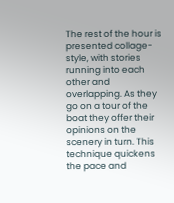The rest of the hour is presented collage-style, with stories running into each other and overlapping. As they go on a tour of the boat they offer their opinions on the scenery in turn. This technique quickens the pace and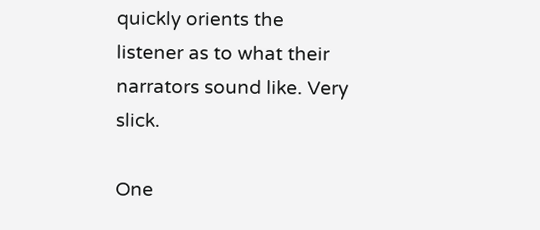quickly orients the listener as to what their narrators sound like. Very slick.

One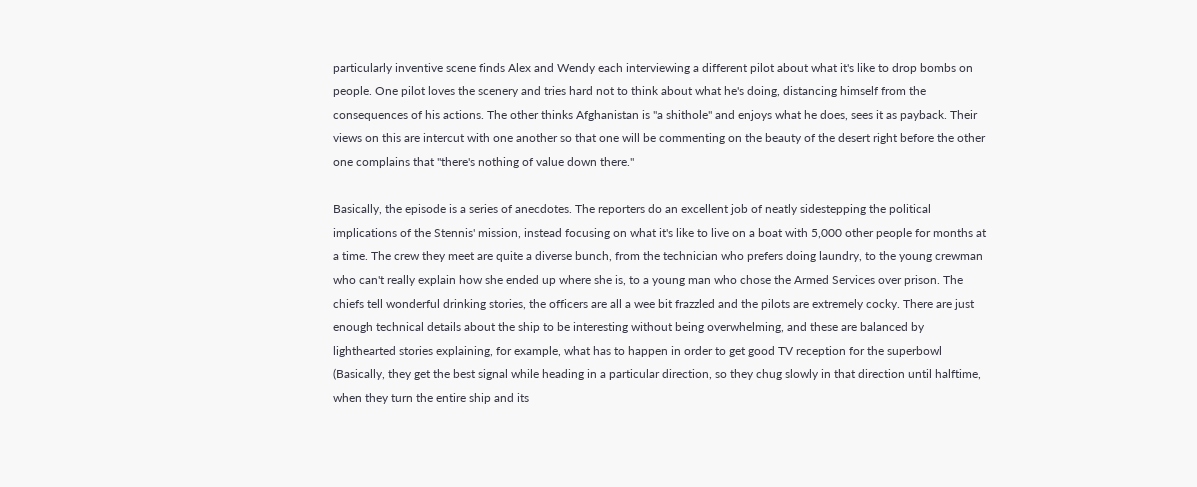particularly inventive scene finds Alex and Wendy each interviewing a different pilot about what it's like to drop bombs on people. One pilot loves the scenery and tries hard not to think about what he's doing, distancing himself from the consequences of his actions. The other thinks Afghanistan is "a shithole" and enjoys what he does, sees it as payback. Their views on this are intercut with one another so that one will be commenting on the beauty of the desert right before the other one complains that "there's nothing of value down there."

Basically, the episode is a series of anecdotes. The reporters do an excellent job of neatly sidestepping the political implications of the Stennis' mission, instead focusing on what it's like to live on a boat with 5,000 other people for months at a time. The crew they meet are quite a diverse bunch, from the technician who prefers doing laundry, to the young crewman who can't really explain how she ended up where she is, to a young man who chose the Armed Services over prison. The chiefs tell wonderful drinking stories, the officers are all a wee bit frazzled and the pilots are extremely cocky. There are just enough technical details about the ship to be interesting without being overwhelming, and these are balanced by lighthearted stories explaining, for example, what has to happen in order to get good TV reception for the superbowl (Basically, they get the best signal while heading in a particular direction, so they chug slowly in that direction until halftime, when they turn the entire ship and its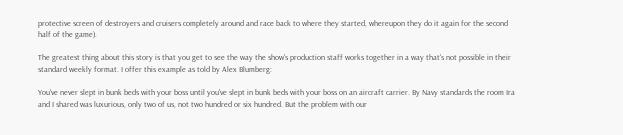protective screen of destroyers and cruisers completely around and race back to where they started, whereupon they do it again for the second half of the game).

The greatest thing about this story is that you get to see the way the show's production staff works together in a way that's not possible in their standard weekly format. I offer this example as told by Alex Blumberg:

You've never slept in bunk beds with your boss until you've slept in bunk beds with your boss on an aircraft carrier. By Navy standards the room Ira and I shared was luxurious, only two of us, not two hundred or six hundred. But the problem with our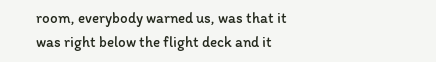room, everybody warned us, was that it was right below the flight deck and it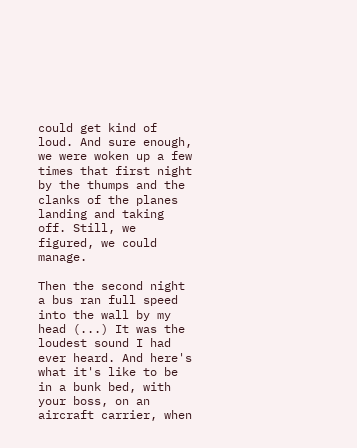could get kind of loud. And sure enough, we were woken up a few times that first night by the thumps and the clanks of the planes landing and taking off. Still, we figured, we could manage.

Then the second night a bus ran full speed into the wall by my head (...) It was the loudest sound I had ever heard. And here's what it's like to be in a bunk bed, with your boss, on an aircraft carrier, when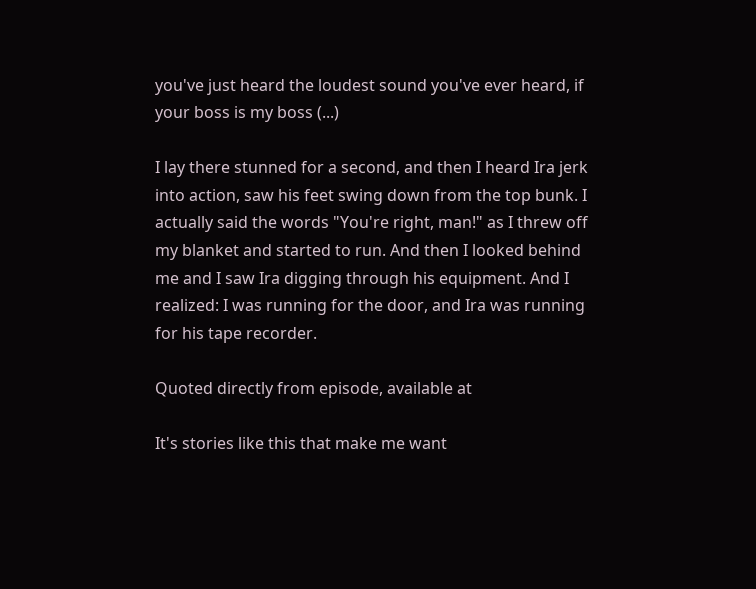you've just heard the loudest sound you've ever heard, if your boss is my boss (...)

I lay there stunned for a second, and then I heard Ira jerk into action, saw his feet swing down from the top bunk. I actually said the words "You're right, man!" as I threw off my blanket and started to run. And then I looked behind me and I saw Ira digging through his equipment. And I realized: I was running for the door, and Ira was running for his tape recorder.

Quoted directly from episode, available at

It's stories like this that make me want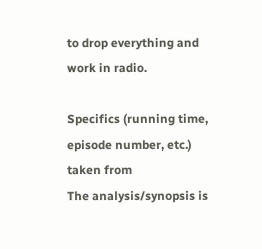to drop everything and work in radio.

Specifics (running time, episode number, etc.) taken from
The analysis/synopsis is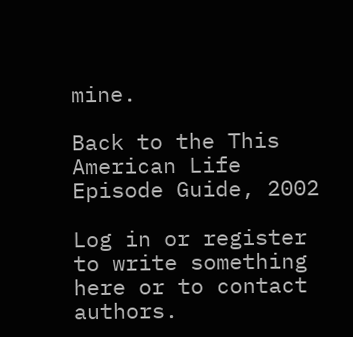mine.

Back to the This American Life Episode Guide, 2002

Log in or register to write something here or to contact authors.